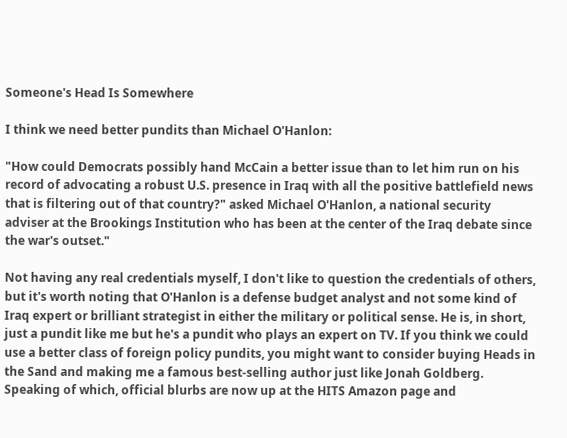Someone's Head Is Somewhere

I think we need better pundits than Michael O'Hanlon:

"How could Democrats possibly hand McCain a better issue than to let him run on his record of advocating a robust U.S. presence in Iraq with all the positive battlefield news that is filtering out of that country?" asked Michael O'Hanlon, a national security adviser at the Brookings Institution who has been at the center of the Iraq debate since the war's outset."

Not having any real credentials myself, I don't like to question the credentials of others, but it's worth noting that O'Hanlon is a defense budget analyst and not some kind of Iraq expert or brilliant strategist in either the military or political sense. He is, in short, just a pundit like me but he's a pundit who plays an expert on TV. If you think we could use a better class of foreign policy pundits, you might want to consider buying Heads in the Sand and making me a famous best-selling author just like Jonah Goldberg. Speaking of which, official blurbs are now up at the HITS Amazon page and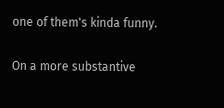one of them's kinda funny.

On a more substantive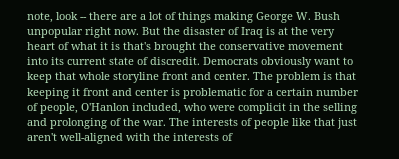note, look -- there are a lot of things making George W. Bush unpopular right now. But the disaster of Iraq is at the very heart of what it is that's brought the conservative movement into its current state of discredit. Democrats obviously want to keep that whole storyline front and center. The problem is that keeping it front and center is problematic for a certain number of people, O'Hanlon included, who were complicit in the selling and prolonging of the war. The interests of people like that just aren't well-aligned with the interests of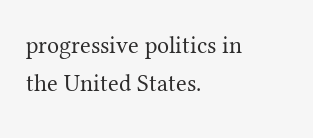progressive politics in the United States.